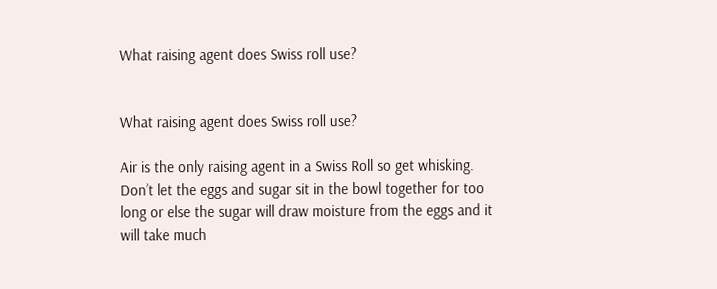What raising agent does Swiss roll use?


What raising agent does Swiss roll use?

Air is the only raising agent in a Swiss Roll so get whisking. Don’t let the eggs and sugar sit in the bowl together for too long or else the sugar will draw moisture from the eggs and it will take much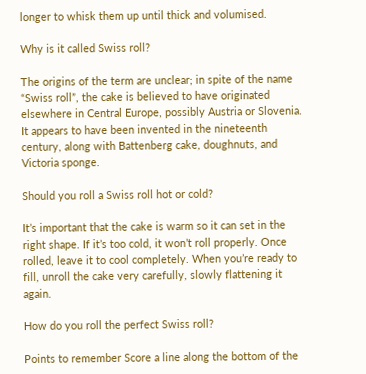longer to whisk them up until thick and volumised.

Why is it called Swiss roll?

The origins of the term are unclear; in spite of the name “Swiss roll”, the cake is believed to have originated elsewhere in Central Europe, possibly Austria or Slovenia. It appears to have been invented in the nineteenth century, along with Battenberg cake, doughnuts, and Victoria sponge.

Should you roll a Swiss roll hot or cold?

It’s important that the cake is warm so it can set in the right shape. If it’s too cold, it won’t roll properly. Once rolled, leave it to cool completely. When you’re ready to fill, unroll the cake very carefully, slowly flattening it again.

How do you roll the perfect Swiss roll?

Points to remember Score a line along the bottom of the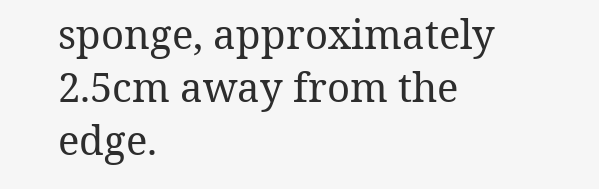sponge, approximately 2.5cm away from the edge.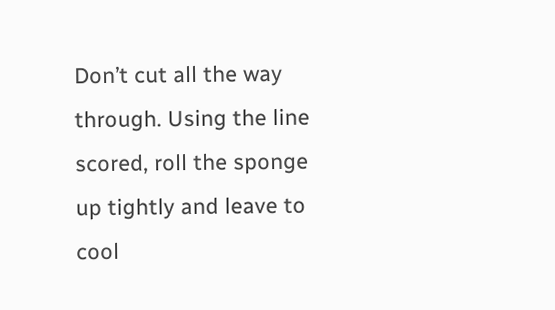Don’t cut all the way through. Using the line scored, roll the sponge up tightly and leave to cool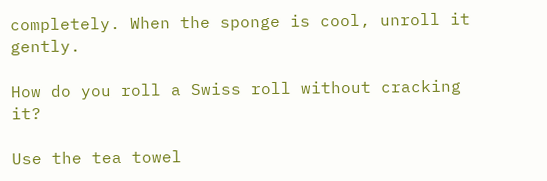completely. When the sponge is cool, unroll it gently.

How do you roll a Swiss roll without cracking it?

Use the tea towel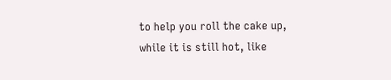to help you roll the cake up, while it is still hot, like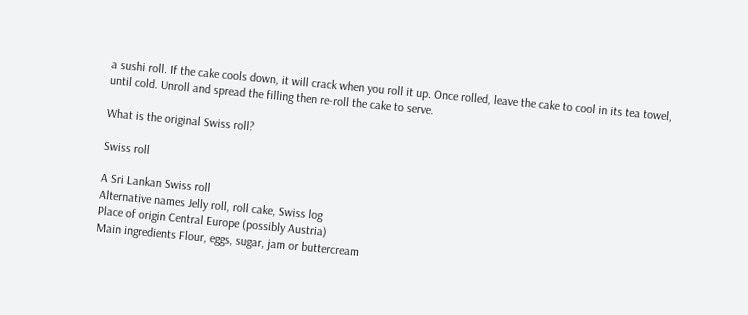a sushi roll. If the cake cools down, it will crack when you roll it up. Once rolled, leave the cake to cool in its tea towel, until cold. Unroll and spread the filling then re-roll the cake to serve.

What is the original Swiss roll?

Swiss roll

A Sri Lankan Swiss roll
Alternative names Jelly roll, roll cake, Swiss log
Place of origin Central Europe (possibly Austria)
Main ingredients Flour, eggs, sugar, jam or buttercream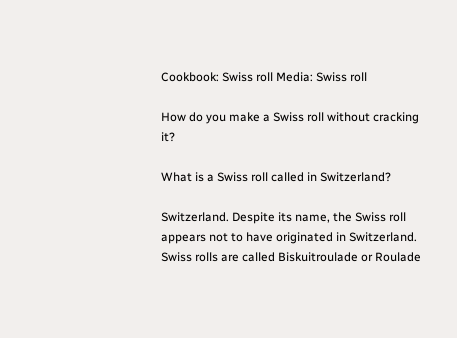Cookbook: Swiss roll Media: Swiss roll

How do you make a Swiss roll without cracking it?

What is a Swiss roll called in Switzerland?

Switzerland. Despite its name, the Swiss roll appears not to have originated in Switzerland. Swiss rolls are called Biskuitroulade or Roulade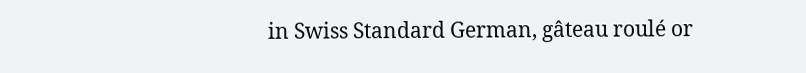in Swiss Standard German, gâteau roulé or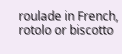roulade in French, rotolo or biscotto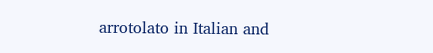arrotolato in Italian and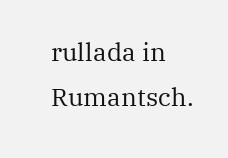rullada in Rumantsch.